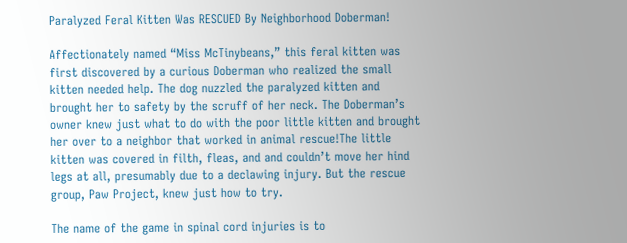Paralyzed Feral Kitten Was RESCUED By Neighborhood Doberman!

Affectionately named “Miss McTinybeans,” this feral kitten was first discovered by a curious Doberman who realized the small kitten needed help. The dog nuzzled the paralyzed kitten and brought her to safety by the scruff of her neck. The Doberman’s owner knew just what to do with the poor little kitten and brought her over to a neighbor that worked in animal rescue!The little kitten was covered in filth, fleas, and and couldn’t move her hind legs at all, presumably due to a declawing injury. But the rescue group, Paw Project, knew just how to try.

The name of the game in spinal cord injuries is to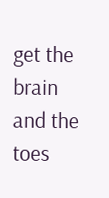get the brain and the toes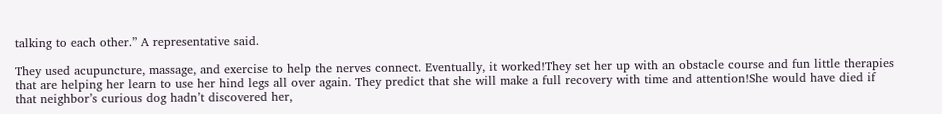talking to each other.” A representative said.

They used acupuncture, massage, and exercise to help the nerves connect. Eventually, it worked!They set her up with an obstacle course and fun little therapies that are helping her learn to use her hind legs all over again. They predict that she will make a full recovery with time and attention!She would have died if that neighbor’s curious dog hadn’t discovered her,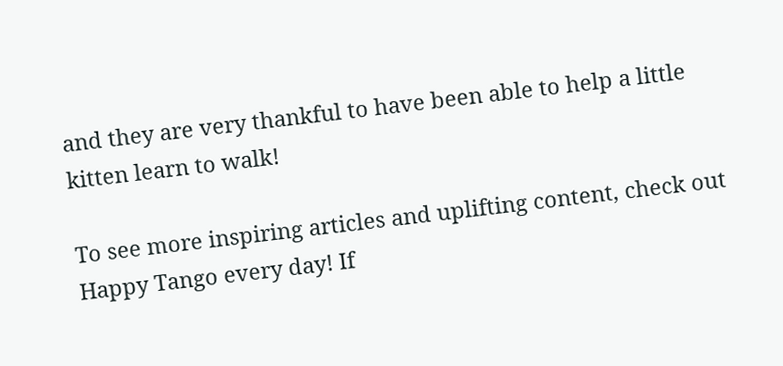and they are very thankful to have been able to help a little kitten learn to walk!

To see more inspiring articles and uplifting content, check out Happy Tango every day! If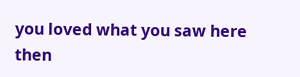you loved what you saw here then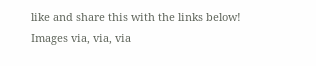like and share this with the links below!
Images via, via, via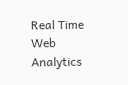Real Time Web Analytics